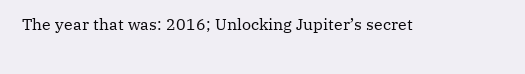The year that was: 2016; Unlocking Jupiter’s secret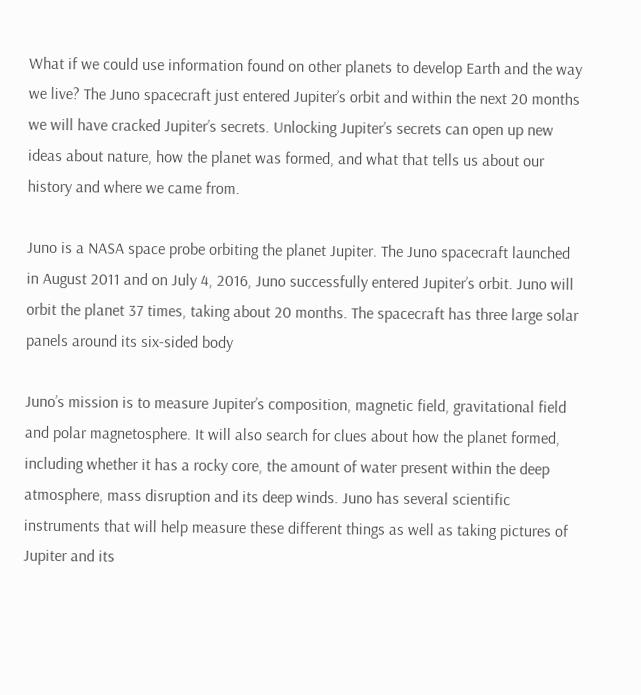What if we could use information found on other planets to develop Earth and the way we live? The Juno spacecraft just entered Jupiter’s orbit and within the next 20 months we will have cracked Jupiter’s secrets. Unlocking Jupiter’s secrets can open up new ideas about nature, how the planet was formed, and what that tells us about our history and where we came from.

Juno is a NASA space probe orbiting the planet Jupiter. The Juno spacecraft launched in August 2011 and on July 4, 2016, Juno successfully entered Jupiter’s orbit. Juno will orbit the planet 37 times, taking about 20 months. The spacecraft has three large solar panels around its six-sided body

Juno’s mission is to measure Jupiter’s composition, magnetic field, gravitational field and polar magnetosphere. It will also search for clues about how the planet formed, including whether it has a rocky core, the amount of water present within the deep atmosphere, mass disruption and its deep winds. Juno has several scientific instruments that will help measure these different things as well as taking pictures of Jupiter and its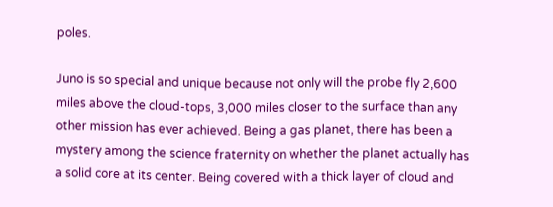poles.

Juno is so special and unique because not only will the probe fly 2,600 miles above the cloud-tops, 3,000 miles closer to the surface than any other mission has ever achieved. Being a gas planet, there has been a mystery among the science fraternity on whether the planet actually has a solid core at its center. Being covered with a thick layer of cloud and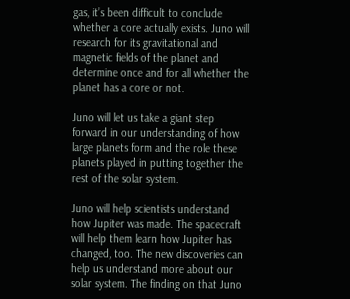gas, it’s been difficult to conclude whether a core actually exists. Juno will research for its gravitational and magnetic fields of the planet and determine once and for all whether the planet has a core or not.

Juno will let us take a giant step forward in our understanding of how large planets form and the role these planets played in putting together the rest of the solar system.

Juno will help scientists understand how Jupiter was made. The spacecraft will help them learn how Jupiter has changed, too. The new discoveries can help us understand more about our solar system. The finding on that Juno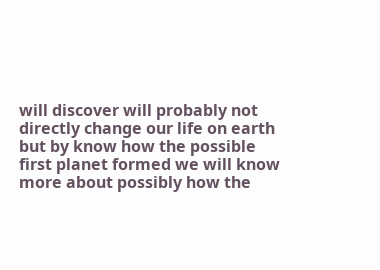will discover will probably not directly change our life on earth but by know how the possible first planet formed we will know more about possibly how the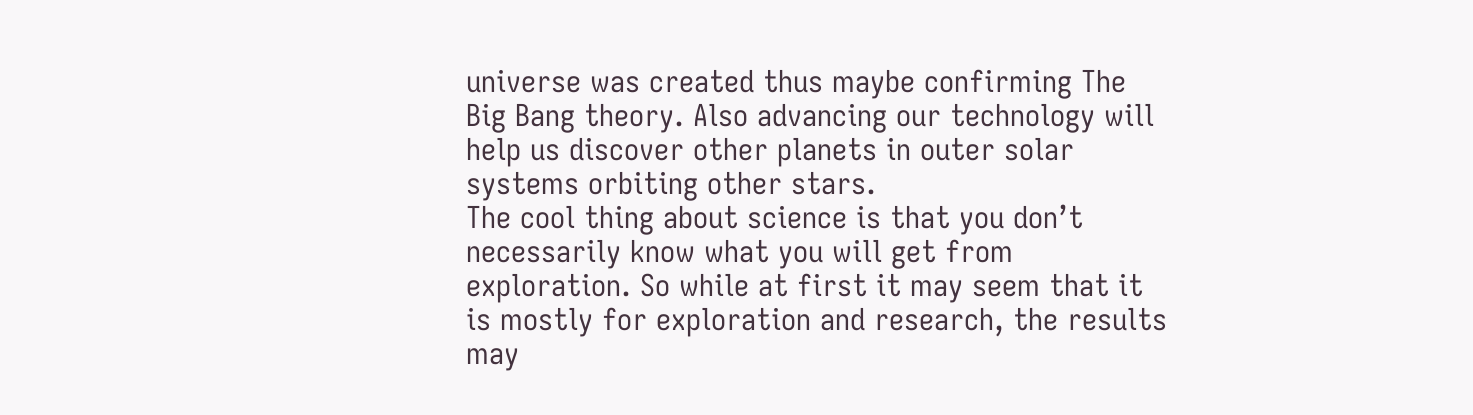universe was created thus maybe confirming The Big Bang theory. Also advancing our technology will help us discover other planets in outer solar systems orbiting other stars.
The cool thing about science is that you don’t necessarily know what you will get from exploration. So while at first it may seem that it is mostly for exploration and research, the results may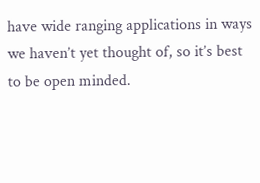have wide ranging applications in ways we haven’t yet thought of, so it’s best to be open minded.